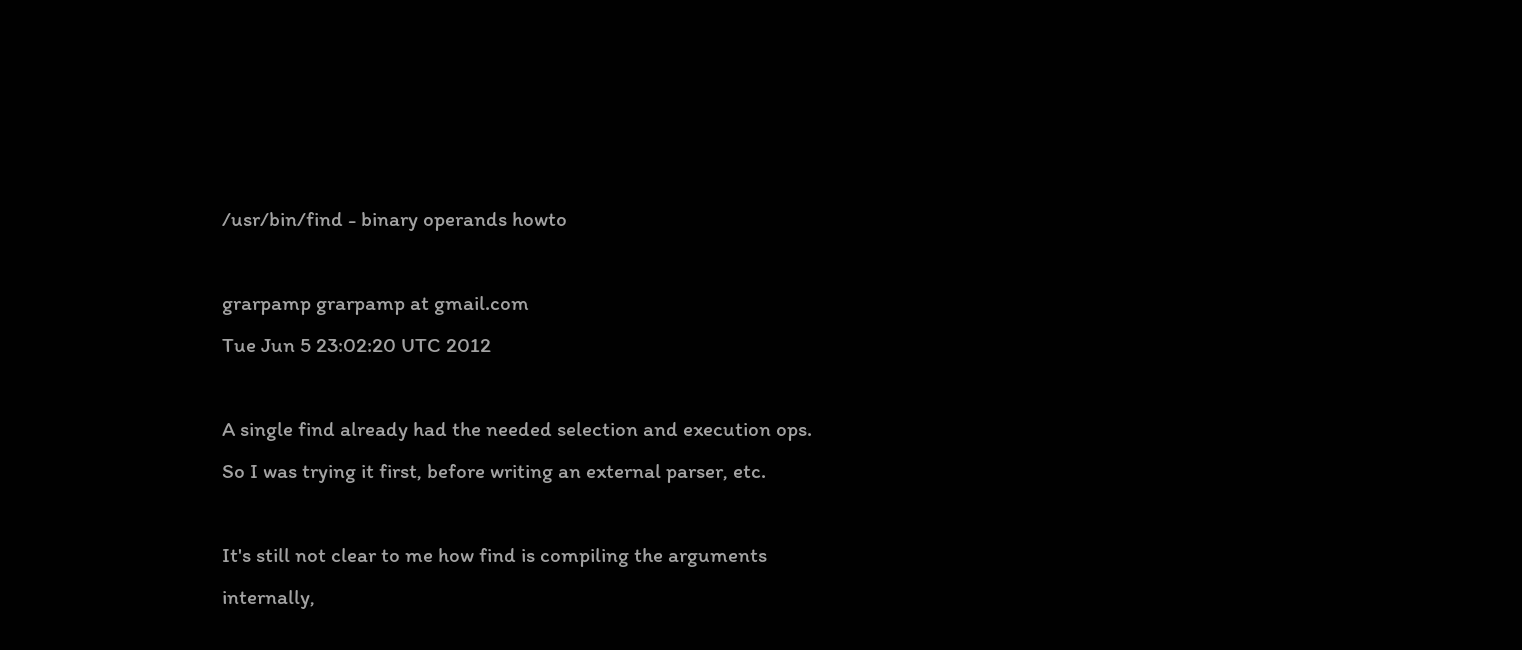/usr/bin/find - binary operands howto

grarpamp grarpamp at gmail.com
Tue Jun 5 23:02:20 UTC 2012

A single find already had the needed selection and execution ops.
So I was trying it first, before writing an external parser, etc.

It's still not clear to me how find is compiling the arguments
internally,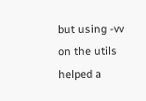but using -vv on the utils helped a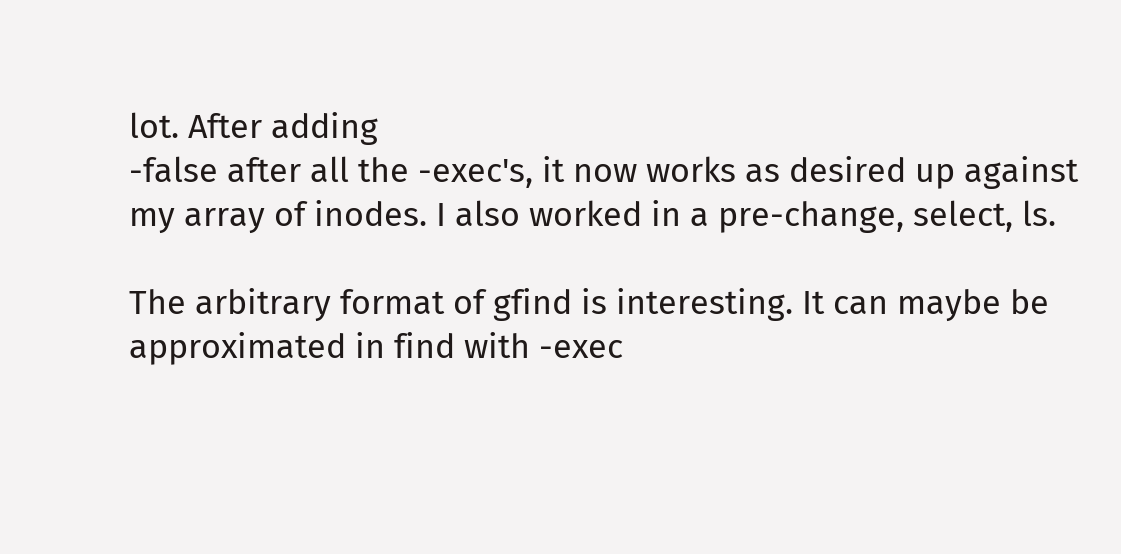lot. After adding
-false after all the -exec's, it now works as desired up against
my array of inodes. I also worked in a pre-change, select, ls.

The arbitrary format of gfind is interesting. It can maybe be
approximated in find with -exec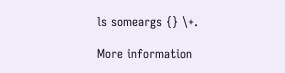ls someargs {} \+.

More information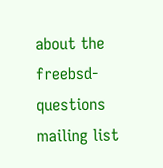about the freebsd-questions mailing list